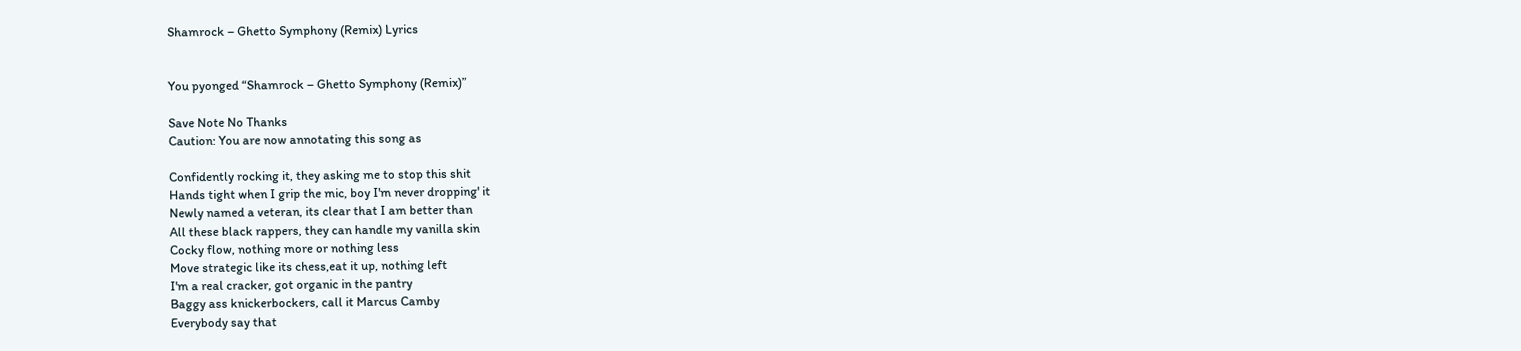Shamrock – Ghetto Symphony (Remix) Lyrics


You pyonged “Shamrock – Ghetto Symphony (Remix)”

Save Note No Thanks
Caution: You are now annotating this song as

Confidently rocking it, they asking me to stop this shit
Hands tight when I grip the mic, boy I'm never dropping' it
Newly named a veteran, its clear that I am better than
All these black rappers, they can handle my vanilla skin
Cocky flow, nothing more or nothing less
Move strategic like its chess,eat it up, nothing left
I'm a real cracker, got organic in the pantry
Baggy ass knickerbockers, call it Marcus Camby
Everybody say that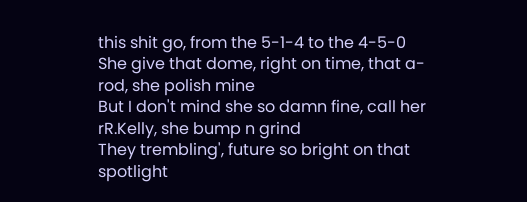this shit go, from the 5-1-4 to the 4-5-0
She give that dome, right on time, that a-rod, she polish mine
But I don't mind she so damn fine, call her rR.Kelly, she bump n grind
They trembling', future so bright on that spotlight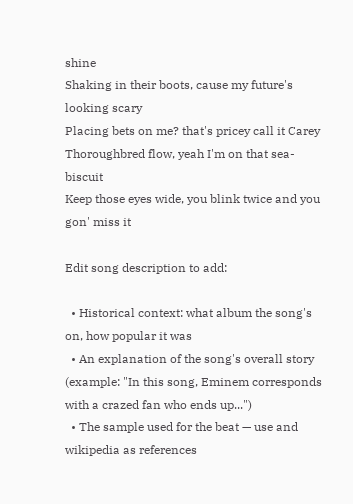shine
Shaking in their boots, cause my future's looking scary
Placing bets on me? that's pricey call it Carey
Thoroughbred flow, yeah I'm on that sea-biscuit
Keep those eyes wide, you blink twice and you gon' miss it

Edit song description to add:

  • Historical context: what album the song's on, how popular it was
  • An explanation of the song's overall story (example: "In this song, Eminem corresponds with a crazed fan who ends up...")
  • The sample used for the beat — use and wikipedia as references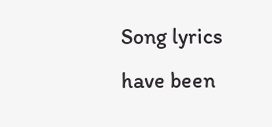Song lyrics have been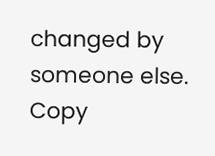changed by someone else. Copy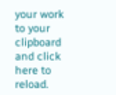your work to your clipboard and click here to reload.